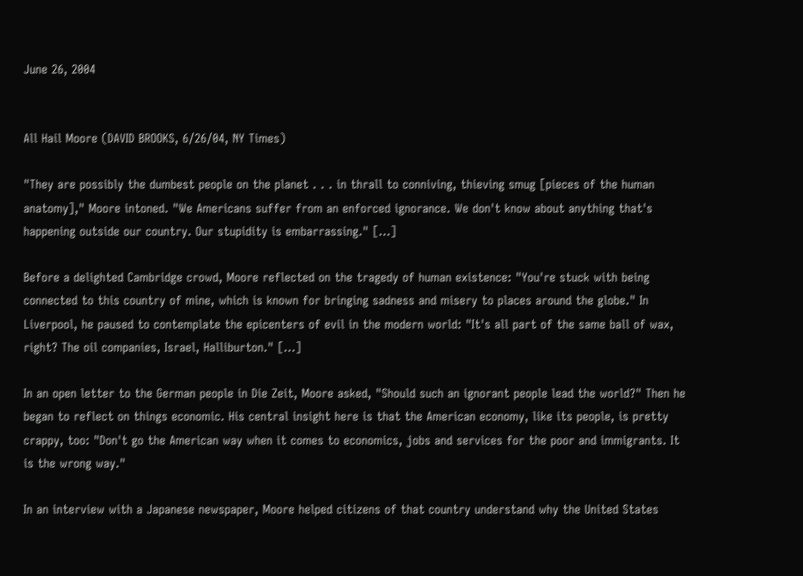June 26, 2004


All Hail Moore (DAVID BROOKS, 6/26/04, NY Times)

"They are possibly the dumbest people on the planet . . . in thrall to conniving, thieving smug [pieces of the human anatomy]," Moore intoned. "We Americans suffer from an enforced ignorance. We don't know about anything that's happening outside our country. Our stupidity is embarrassing." [...]

Before a delighted Cambridge crowd, Moore reflected on the tragedy of human existence: "You're stuck with being connected to this country of mine, which is known for bringing sadness and misery to places around the globe." In Liverpool, he paused to contemplate the epicenters of evil in the modern world: "It's all part of the same ball of wax, right? The oil companies, Israel, Halliburton." [...]

In an open letter to the German people in Die Zeit, Moore asked, "Should such an ignorant people lead the world?" Then he began to reflect on things economic. His central insight here is that the American economy, like its people, is pretty crappy, too: "Don't go the American way when it comes to economics, jobs and services for the poor and immigrants. It is the wrong way."

In an interview with a Japanese newspaper, Moore helped citizens of that country understand why the United States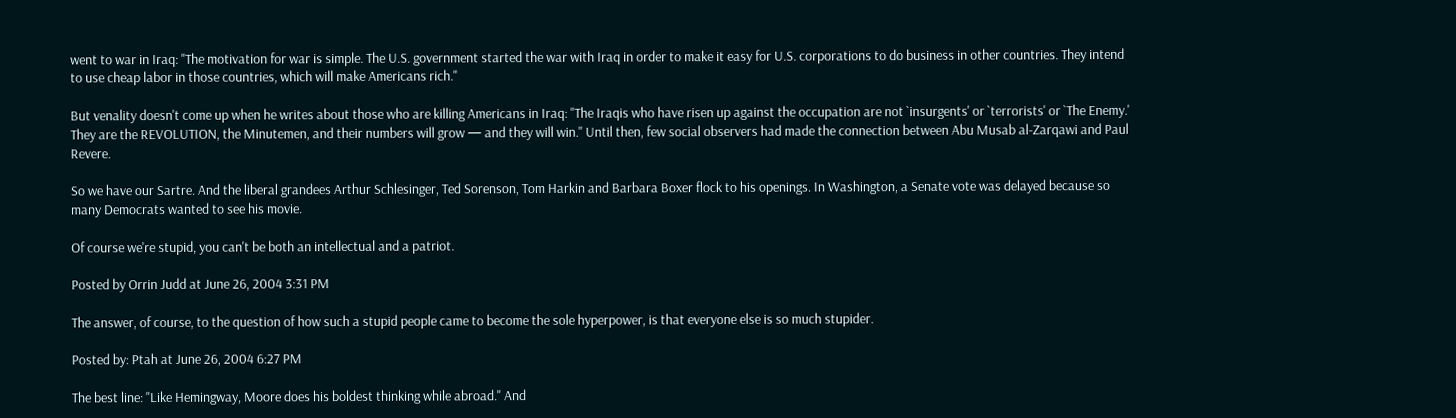went to war in Iraq: "The motivation for war is simple. The U.S. government started the war with Iraq in order to make it easy for U.S. corporations to do business in other countries. They intend to use cheap labor in those countries, which will make Americans rich."

But venality doesn't come up when he writes about those who are killing Americans in Iraq: "The Iraqis who have risen up against the occupation are not `insurgents' or `terrorists' or `The Enemy.' They are the REVOLUTION, the Minutemen, and their numbers will grow — and they will win." Until then, few social observers had made the connection between Abu Musab al-Zarqawi and Paul Revere.

So we have our Sartre. And the liberal grandees Arthur Schlesinger, Ted Sorenson, Tom Harkin and Barbara Boxer flock to his openings. In Washington, a Senate vote was delayed because so many Democrats wanted to see his movie.

Of course we're stupid, you can't be both an intellectual and a patriot.

Posted by Orrin Judd at June 26, 2004 3:31 PM

The answer, of course, to the question of how such a stupid people came to become the sole hyperpower, is that everyone else is so much stupider.

Posted by: Ptah at June 26, 2004 6:27 PM

The best line: "Like Hemingway, Moore does his boldest thinking while abroad." And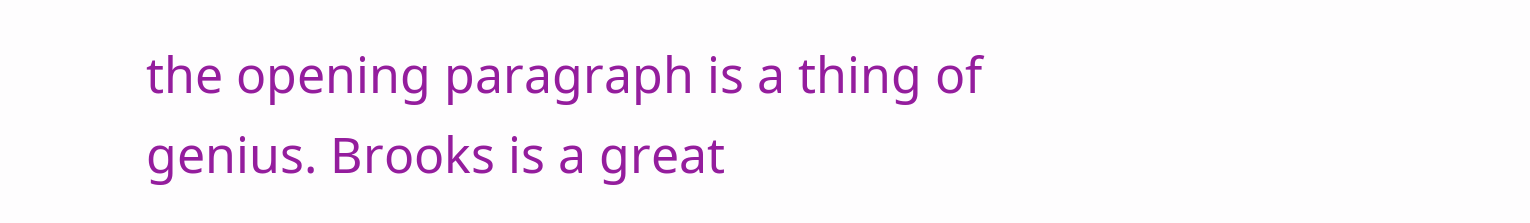the opening paragraph is a thing of genius. Brooks is a great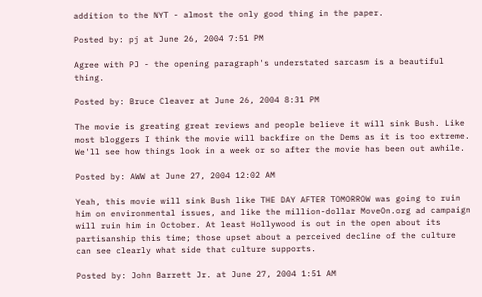addition to the NYT - almost the only good thing in the paper.

Posted by: pj at June 26, 2004 7:51 PM

Agree with PJ - the opening paragraph's understated sarcasm is a beautiful thing.

Posted by: Bruce Cleaver at June 26, 2004 8:31 PM

The movie is greating great reviews and people believe it will sink Bush. Like most bloggers I think the movie will backfire on the Dems as it is too extreme. We'll see how things look in a week or so after the movie has been out awhile.

Posted by: AWW at June 27, 2004 12:02 AM

Yeah, this movie will sink Bush like THE DAY AFTER TOMORROW was going to ruin him on environmental issues, and like the million-dollar MoveOn.org ad campaign will ruin him in October. At least Hollywood is out in the open about its partisanship this time; those upset about a perceived decline of the culture can see clearly what side that culture supports.

Posted by: John Barrett Jr. at June 27, 2004 1:51 AM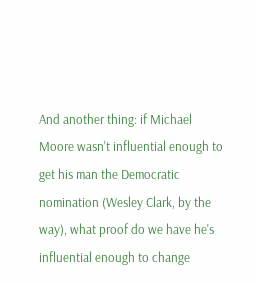And another thing: if Michael Moore wasn't influential enough to get his man the Democratic nomination (Wesley Clark, by the way), what proof do we have he's influential enough to change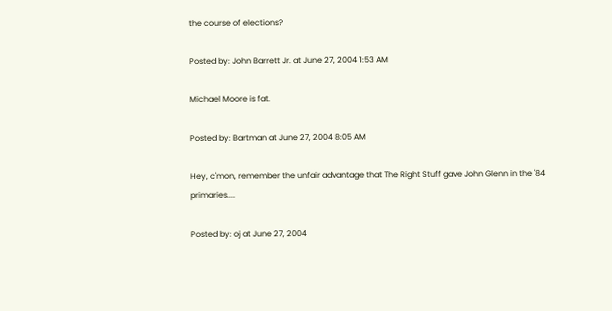the course of elections?

Posted by: John Barrett Jr. at June 27, 2004 1:53 AM

Michael Moore is fat.

Posted by: Bartman at June 27, 2004 8:05 AM

Hey, c'mon, remember the unfair advantage that The Right Stuff gave John Glenn in the '84 primaries....

Posted by: oj at June 27, 2004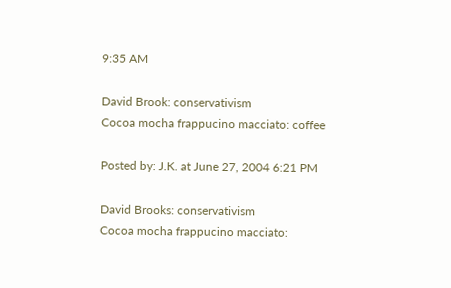9:35 AM

David Brook: conservativism
Cocoa mocha frappucino macciato: coffee

Posted by: J.K. at June 27, 2004 6:21 PM

David Brooks: conservativism
Cocoa mocha frappucino macciato: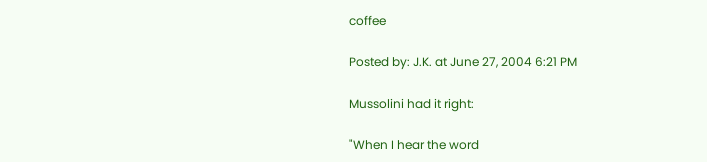coffee

Posted by: J.K. at June 27, 2004 6:21 PM

Mussolini had it right:

"When I hear the word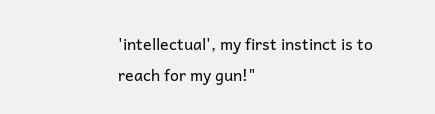'intellectual', my first instinct is to reach for my gun!"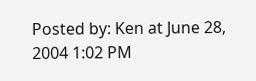Posted by: Ken at June 28, 2004 1:02 PM